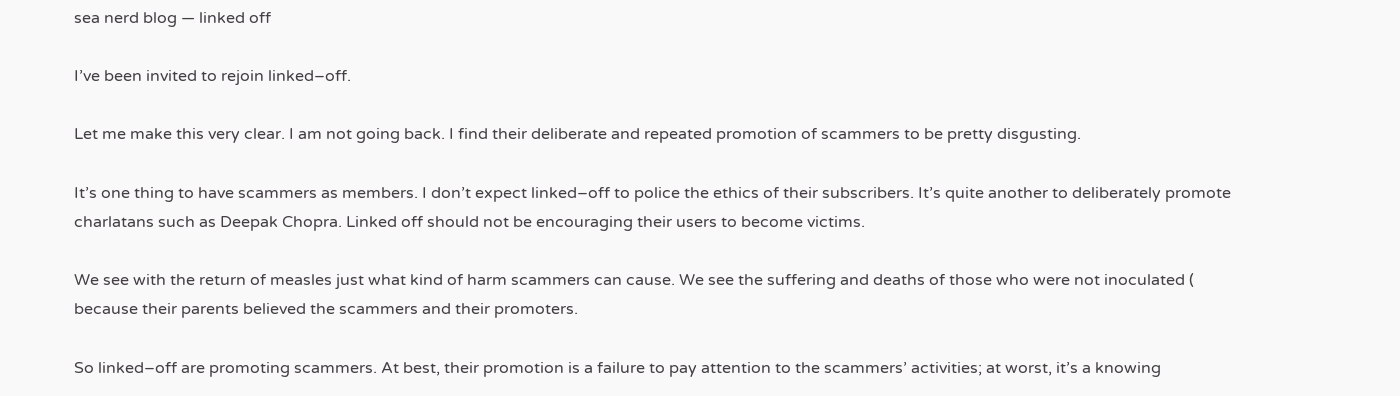sea nerd blog — linked off

I’ve been invited to rejoin linked–off.

Let me make this very clear. I am not going back. I find their deliberate and repeated promotion of scammers to be pretty disgusting.

It’s one thing to have scammers as members. I don’t expect linked–off to police the ethics of their subscribers. It’s quite another to deliberately promote charlatans such as Deepak Chopra. Linked off should not be encouraging their users to become victims.

We see with the return of measles just what kind of harm scammers can cause. We see the suffering and deaths of those who were not inoculated ( because their parents believed the scammers and their promoters.

So linked–off are promoting scammers. At best, their promotion is a failure to pay attention to the scammers’ activities; at worst, it’s a knowing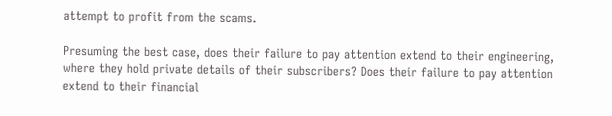attempt to profit from the scams.

Presuming the best case, does their failure to pay attention extend to their engineering, where they hold private details of their subscribers? Does their failure to pay attention extend to their financial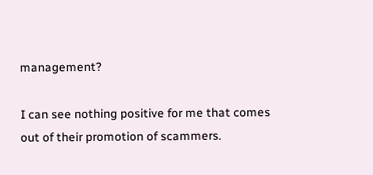management?

I can see nothing positive for me that comes out of their promotion of scammers.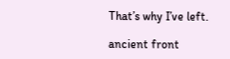That’s why I’ve left.

ancient front